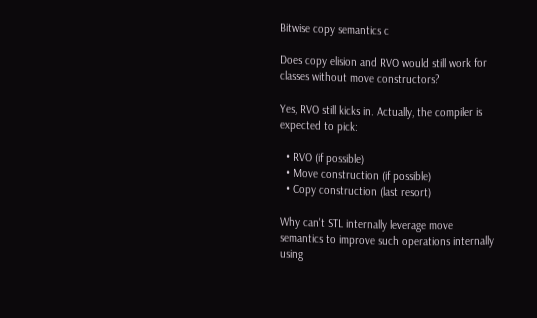Bitwise copy semantics c

Does copy elision and RVO would still work for classes without move constructors?

Yes, RVO still kicks in. Actually, the compiler is expected to pick:

  • RVO (if possible)
  • Move construction (if possible)
  • Copy construction (last resort)

Why can't STL internally leverage move semantics to improve such operations internally using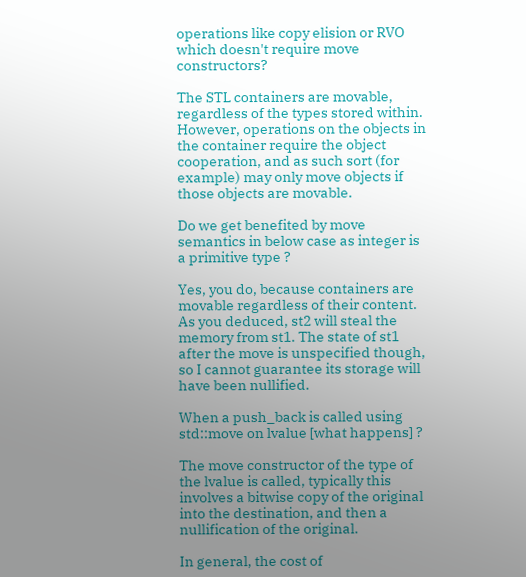operations like copy elision or RVO which doesn't require move constructors?

The STL containers are movable, regardless of the types stored within. However, operations on the objects in the container require the object cooperation, and as such sort (for example) may only move objects if those objects are movable.

Do we get benefited by move semantics in below case as integer is a primitive type ?

Yes, you do, because containers are movable regardless of their content. As you deduced, st2 will steal the memory from st1. The state of st1 after the move is unspecified though, so I cannot guarantee its storage will have been nullified.

When a push_back is called using std::move on lvalue [what happens] ?

The move constructor of the type of the lvalue is called, typically this involves a bitwise copy of the original into the destination, and then a nullification of the original.

In general, the cost of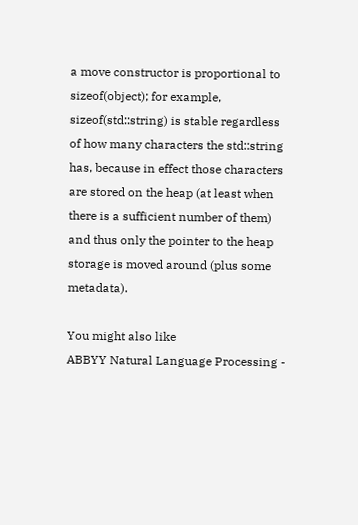a move constructor is proportional to sizeof(object); for example, sizeof(std::string) is stable regardless of how many characters the std::string has, because in effect those characters are stored on the heap (at least when there is a sufficient number of them) and thus only the pointer to the heap storage is moved around (plus some metadata).

You might also like
ABBYY Natural Language Processing -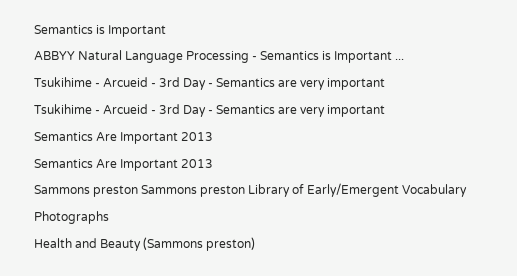Semantics is Important
ABBYY Natural Language Processing - Semantics is Important ...
Tsukihime - Arcueid - 3rd Day - Semantics are very important
Tsukihime - Arcueid - 3rd Day - Semantics are very important
Semantics Are Important 2013
Semantics Are Important 2013
Sammons preston Sammons preston Library of Early/Emergent Vocabulary Photographs
Health and Beauty (Sammons preston)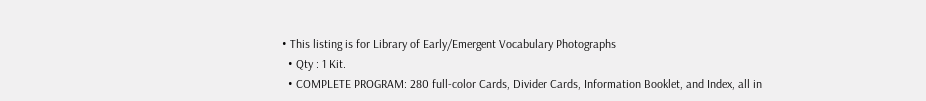• This listing is for Library of Early/Emergent Vocabulary Photographs
  • Qty : 1 Kit.
  • COMPLETE PROGRAM: 280 full-color Cards, Divider Cards, Information Booklet, and Index, all in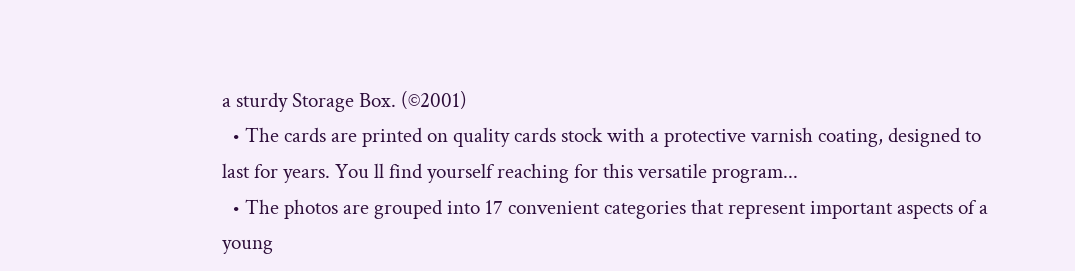a sturdy Storage Box. (©2001)
  • The cards are printed on quality cards stock with a protective varnish coating, designed to last for years. You ll find yourself reaching for this versatile program...
  • The photos are grouped into 17 convenient categories that represent important aspects of a young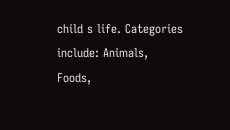child s life. Categories include: Animals, Foods,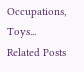Occupations, Toys...
Related Posts